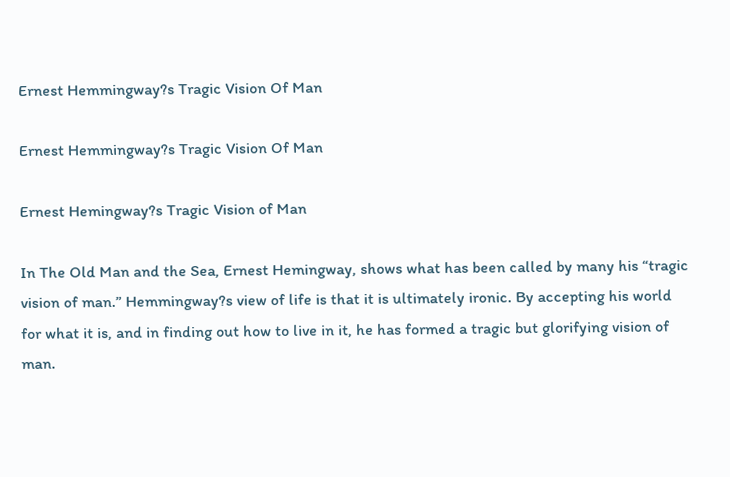Ernest Hemmingway?s Tragic Vision Of Man

Ernest Hemmingway?s Tragic Vision Of Man

Ernest Hemingway?s Tragic Vision of Man

In The Old Man and the Sea, Ernest Hemingway, shows what has been called by many his “tragic vision of man.” Hemmingway?s view of life is that it is ultimately ironic. By accepting his world for what it is, and in finding out how to live in it, he has formed a tragic but glorifying vision of man.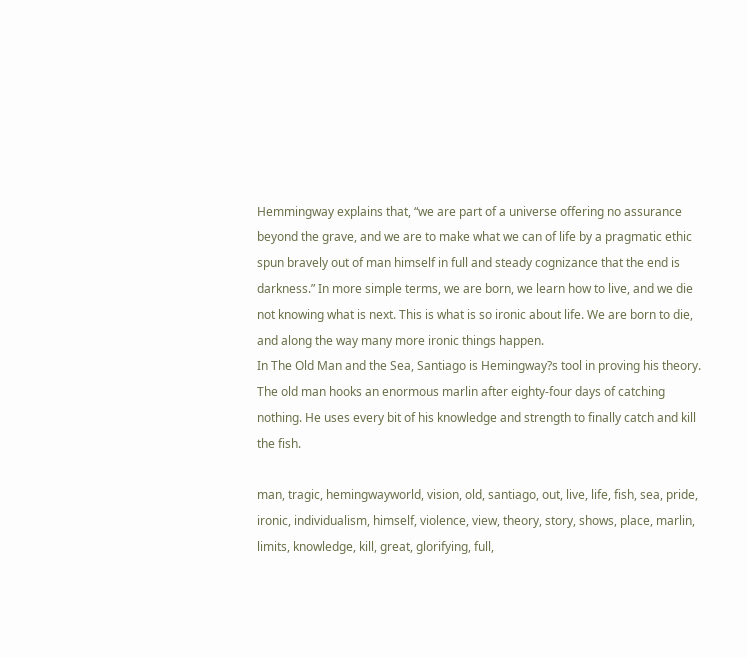Hemmingway explains that, “we are part of a universe offering no assurance beyond the grave, and we are to make what we can of life by a pragmatic ethic spun bravely out of man himself in full and steady cognizance that the end is darkness.” In more simple terms, we are born, we learn how to live, and we die not knowing what is next. This is what is so ironic about life. We are born to die, and along the way many more ironic things happen.
In The Old Man and the Sea, Santiago is Hemingway?s tool in proving his theory. The old man hooks an enormous marlin after eighty-four days of catching nothing. He uses every bit of his knowledge and strength to finally catch and kill the fish.

man, tragic, hemingwayworld, vision, old, santiago, out, live, life, fish, sea, pride, ironic, individualism, himself, violence, view, theory, story, shows, place, marlin, limits, knowledge, kill, great, glorifying, full,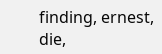finding, ernest, die,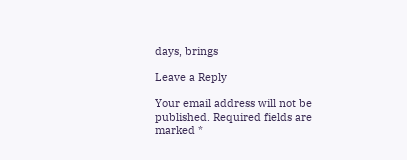days, brings

Leave a Reply

Your email address will not be published. Required fields are marked *